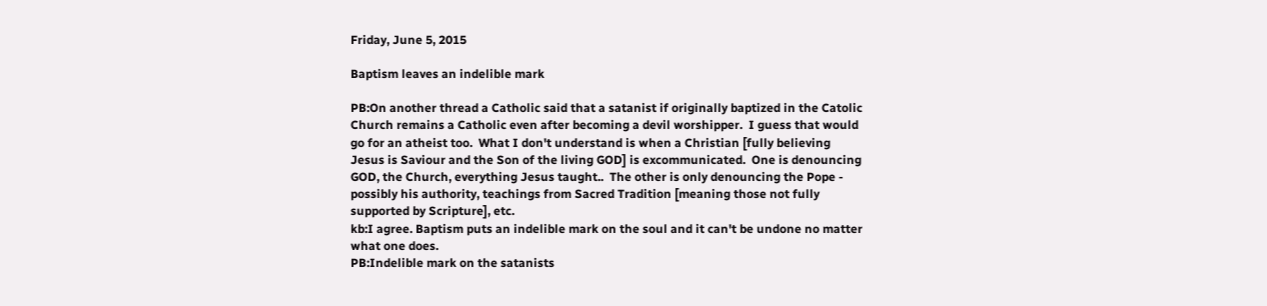Friday, June 5, 2015

Baptism leaves an indelible mark

PB:On another thread a Catholic said that a satanist if originally baptized in the Catolic Church remains a Catholic even after becoming a devil worshipper.  I guess that would go for an atheist too.  What I don't understand is when a Christian [fully believing Jesus is Saviour and the Son of the living GOD] is excommunicated.  One is denouncing GOD, the Church, everything Jesus taught..  The other is only denouncing the Pope - possibly his authority, teachings from Sacred Tradition [meaning those not fully supported by Scripture], etc.
kb:I agree. Baptism puts an indelible mark on the soul and it can't be undone no matter what one does.
PB:Indelible mark on the satanists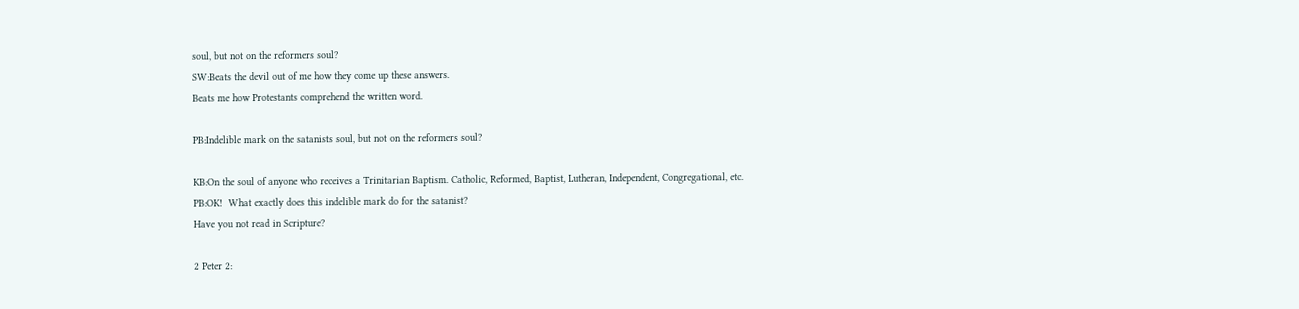soul, but not on the reformers soul?
SW:Beats the devil out of me how they come up these answers.
Beats me how Protestants comprehend the written word.

PB:Indelible mark on the satanists soul, but not on the reformers soul?

KB:On the soul of anyone who receives a Trinitarian Baptism. Catholic, Reformed, Baptist, Lutheran, Independent, Congregational, etc.
PB:OK!  What exactly does this indelible mark do for the satanist?
Have you not read in Scripture?

2 Peter 2: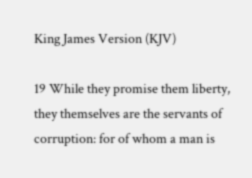King James Version (KJV)

19 While they promise them liberty, they themselves are the servants of corruption: for of whom a man is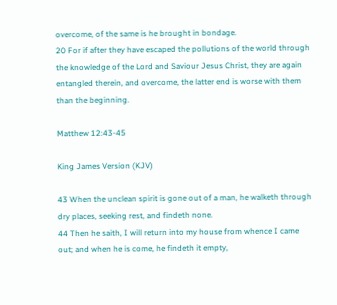overcome, of the same is he brought in bondage.
20 For if after they have escaped the pollutions of the world through the knowledge of the Lord and Saviour Jesus Christ, they are again entangled therein, and overcome, the latter end is worse with them than the beginning.

Matthew 12:43-45

King James Version (KJV)

43 When the unclean spirit is gone out of a man, he walketh through dry places, seeking rest, and findeth none.
44 Then he saith, I will return into my house from whence I came out; and when he is come, he findeth it empty,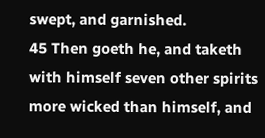swept, and garnished.
45 Then goeth he, and taketh with himself seven other spirits more wicked than himself, and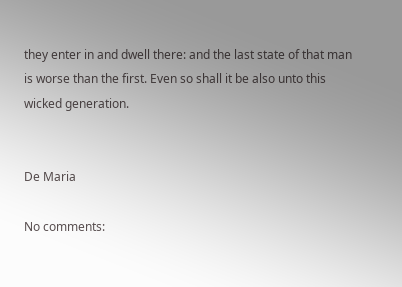they enter in and dwell there: and the last state of that man is worse than the first. Even so shall it be also unto this wicked generation.


De Maria

No comments: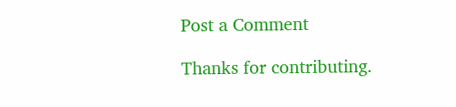Post a Comment

Thanks for contributing.